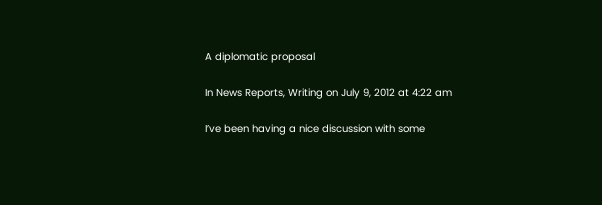A diplomatic proposal

In News Reports, Writing on July 9, 2012 at 4:22 am

I’ve been having a nice discussion with some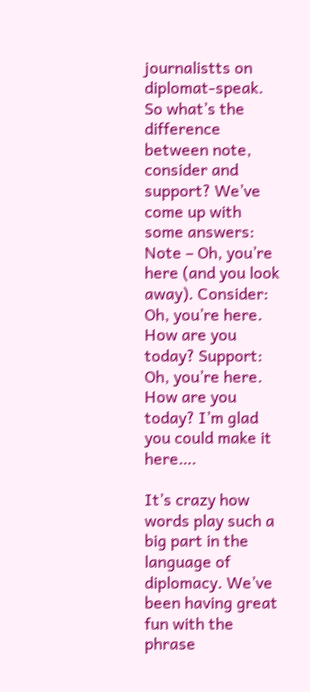journalistts on diplomat-speak. So what’s the difference between note, consider and support? We’ve come up with some answers: Note – Oh, you’re here (and you look away). Consider: Oh, you’re here. How are you today? Support: Oh, you’re here. How are you today? I’m glad you could make it here….

It’s crazy how words play such a big part in the language of diplomacy. We’ve been having great fun with the phrase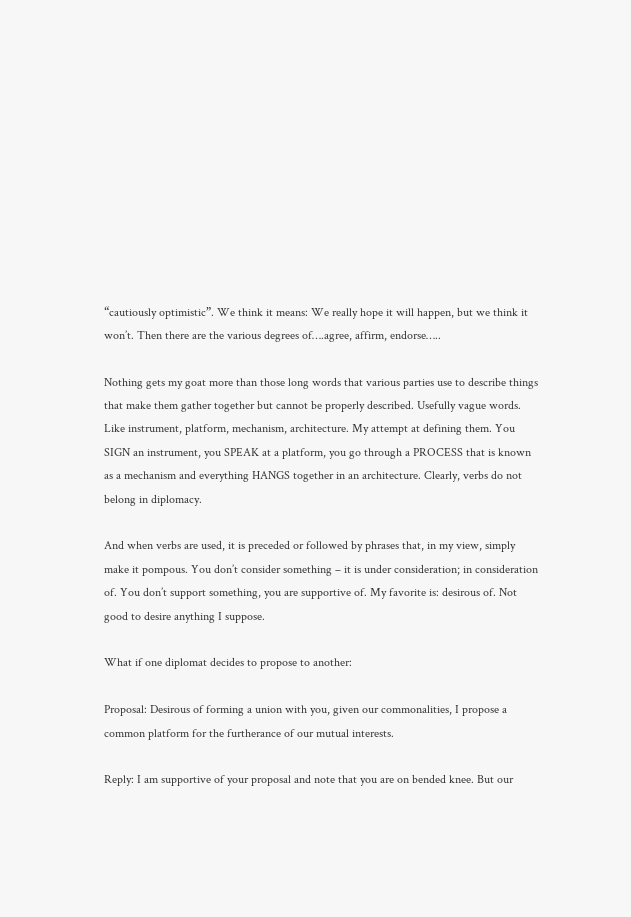“cautiously optimistic”. We think it means: We really hope it will happen, but we think it won’t. Then there are the various degrees of….agree, affirm, endorse…..

Nothing gets my goat more than those long words that various parties use to describe things that make them gather together but cannot be properly described. Usefully vague words. Like instrument, platform, mechanism, architecture. My attempt at defining them. You SIGN an instrument, you SPEAK at a platform, you go through a PROCESS that is known as a mechanism and everything HANGS together in an architecture. Clearly, verbs do not belong in diplomacy.

And when verbs are used, it is preceded or followed by phrases that, in my view, simply make it pompous. You don’t consider something – it is under consideration; in consideration of. You don’t support something, you are supportive of. My favorite is: desirous of. Not good to desire anything I suppose.

What if one diplomat decides to propose to another:

Proposal: Desirous of forming a union with you, given our commonalities, I propose a common platform for the furtherance of our mutual interests.

Reply: I am supportive of your proposal and note that you are on bended knee. But our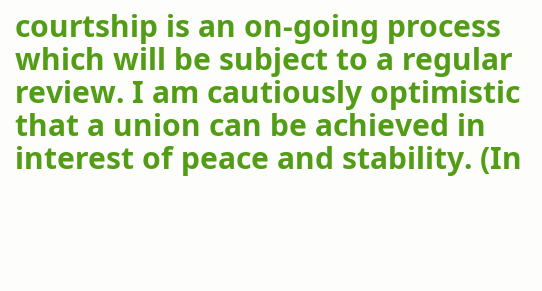courtship is an on-going process which will be subject to a regular review. I am cautiously optimistic that a union can be achieved in interest of peace and stability. (In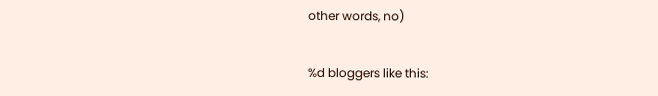other words, no)


%d bloggers like this: